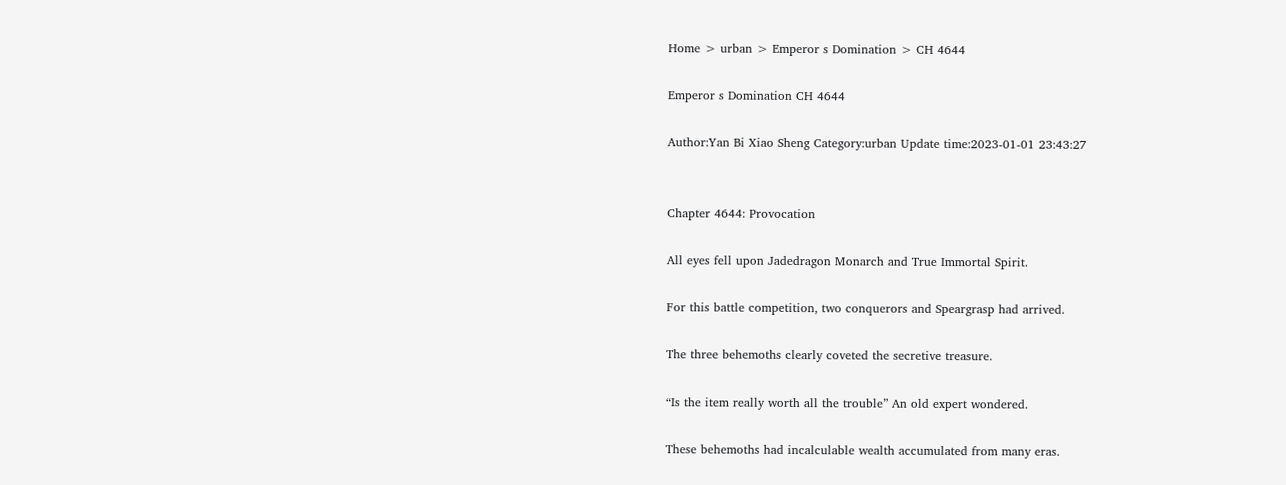Home > urban > Emperor s Domination > CH 4644

Emperor s Domination CH 4644

Author:Yan Bi Xiao Sheng Category:urban Update time:2023-01-01 23:43:27


Chapter 4644: Provocation

All eyes fell upon Jadedragon Monarch and True Immortal Spirit.

For this battle competition, two conquerors and Speargrasp had arrived.

The three behemoths clearly coveted the secretive treasure.

“Is the item really worth all the trouble” An old expert wondered.

These behemoths had incalculable wealth accumulated from many eras.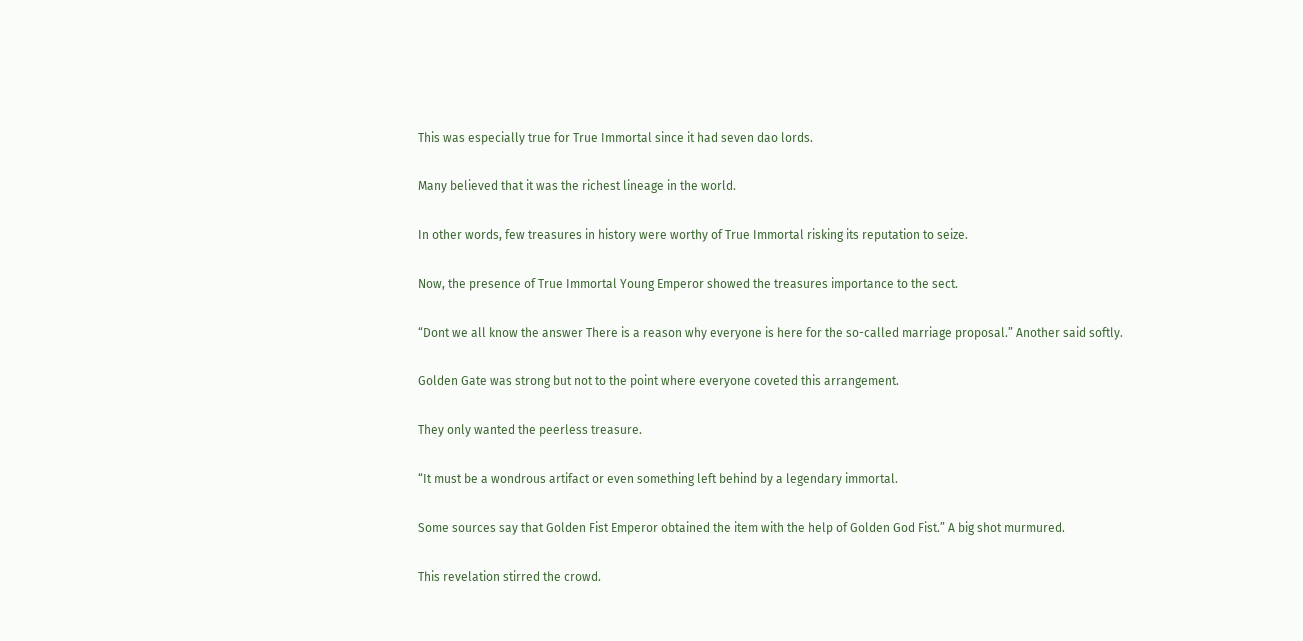This was especially true for True Immortal since it had seven dao lords.

Many believed that it was the richest lineage in the world.

In other words, few treasures in history were worthy of True Immortal risking its reputation to seize.

Now, the presence of True Immortal Young Emperor showed the treasures importance to the sect.

“Dont we all know the answer There is a reason why everyone is here for the so-called marriage proposal.” Another said softly.

Golden Gate was strong but not to the point where everyone coveted this arrangement.

They only wanted the peerless treasure.

“It must be a wondrous artifact or even something left behind by a legendary immortal.

Some sources say that Golden Fist Emperor obtained the item with the help of Golden God Fist.” A big shot murmured.

This revelation stirred the crowd.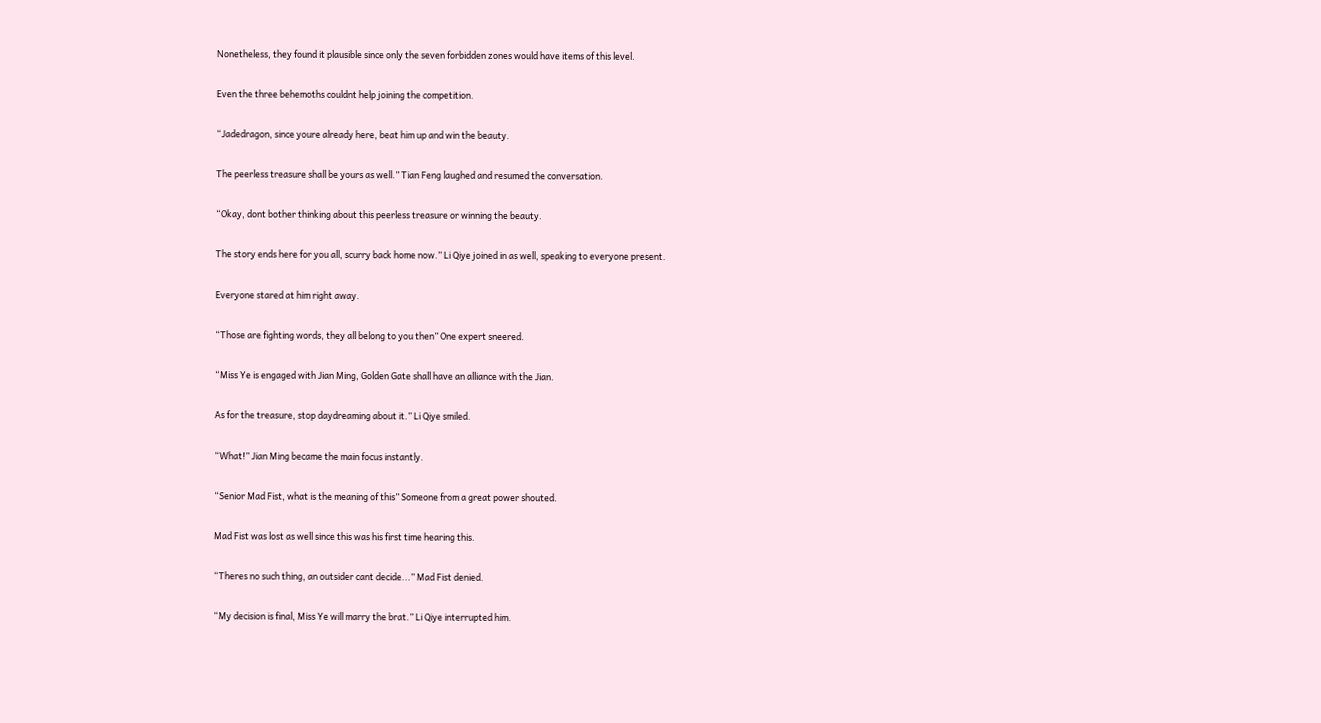Nonetheless, they found it plausible since only the seven forbidden zones would have items of this level.

Even the three behemoths couldnt help joining the competition.

“Jadedragon, since youre already here, beat him up and win the beauty.

The peerless treasure shall be yours as well.” Tian Feng laughed and resumed the conversation.

“Okay, dont bother thinking about this peerless treasure or winning the beauty.

The story ends here for you all, scurry back home now.” Li Qiye joined in as well, speaking to everyone present.

Everyone stared at him right away.

“Those are fighting words, they all belong to you then” One expert sneered.

“Miss Ye is engaged with Jian Ming, Golden Gate shall have an alliance with the Jian.

As for the treasure, stop daydreaming about it.” Li Qiye smiled.

“What!” Jian Ming became the main focus instantly.

“Senior Mad Fist, what is the meaning of this” Someone from a great power shouted.

Mad Fist was lost as well since this was his first time hearing this.

“Theres no such thing, an outsider cant decide...” Mad Fist denied.

“My decision is final, Miss Ye will marry the brat.” Li Qiye interrupted him.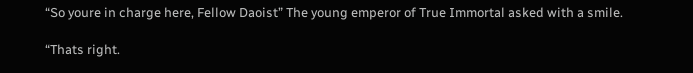“So youre in charge here, Fellow Daoist” The young emperor of True Immortal asked with a smile.

“Thats right.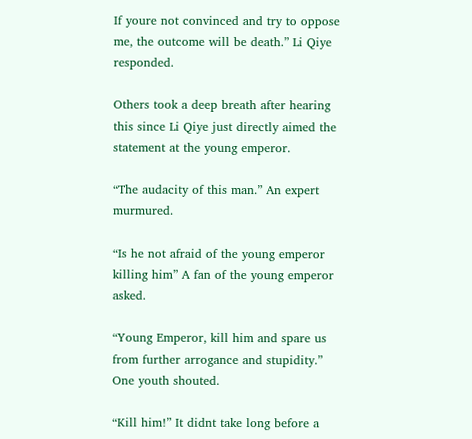If youre not convinced and try to oppose me, the outcome will be death.” Li Qiye responded.

Others took a deep breath after hearing this since Li Qiye just directly aimed the statement at the young emperor.

“The audacity of this man.” An expert murmured.

“Is he not afraid of the young emperor killing him” A fan of the young emperor asked.

“Young Emperor, kill him and spare us from further arrogance and stupidity.” One youth shouted.

“Kill him!” It didnt take long before a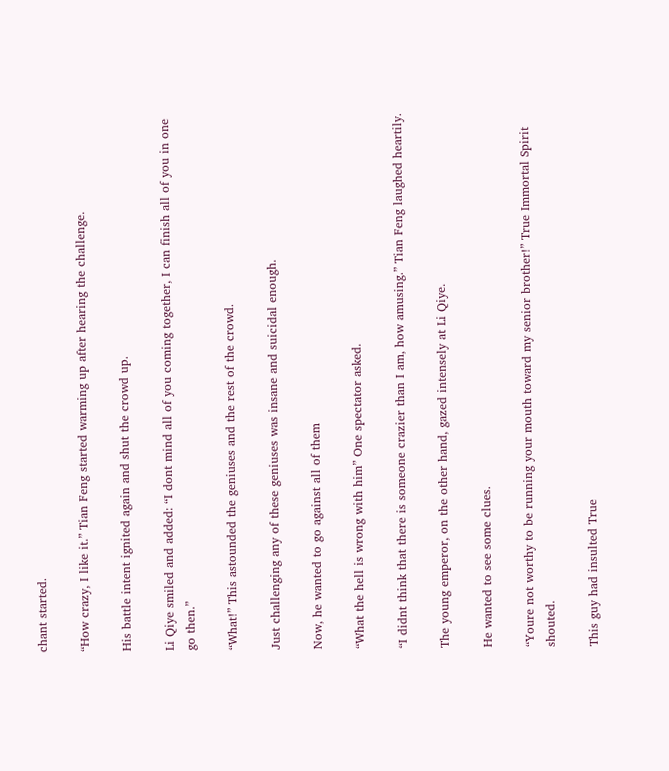chant started.

“How crazy, I like it.” Tian Feng started warming up after hearing the challenge.

His battle intent ignited again and shut the crowd up.

Li Qiye smiled and added: “I dont mind all of you coming together, I can finish all of you in one go then.”

“What!” This astounded the geniuses and the rest of the crowd.

Just challenging any of these geniuses was insane and suicidal enough.

Now, he wanted to go against all of them

“What the hell is wrong with him” One spectator asked.

“I didnt think that there is someone crazier than I am, how amusing.” Tian Feng laughed heartily.

The young emperor, on the other hand, gazed intensely at Li Qiye.

He wanted to see some clues.

“Youre not worthy to be running your mouth toward my senior brother!” True Immortal Spirit shouted.

This guy had insulted True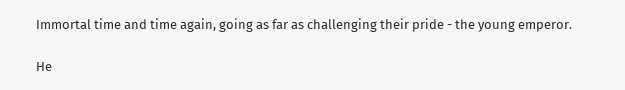Immortal time and time again, going as far as challenging their pride - the young emperor.

He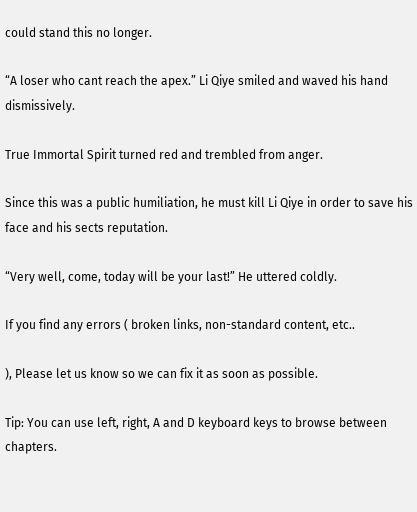could stand this no longer.

“A loser who cant reach the apex.” Li Qiye smiled and waved his hand dismissively.

True Immortal Spirit turned red and trembled from anger.

Since this was a public humiliation, he must kill Li Qiye in order to save his face and his sects reputation.

“Very well, come, today will be your last!” He uttered coldly.

If you find any errors ( broken links, non-standard content, etc..

), Please let us know so we can fix it as soon as possible.

Tip: You can use left, right, A and D keyboard keys to browse between chapters.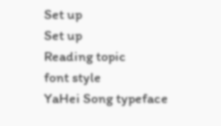Set up
Set up
Reading topic
font style
YaHei Song typeface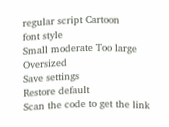regular script Cartoon
font style
Small moderate Too large Oversized
Save settings
Restore default
Scan the code to get the link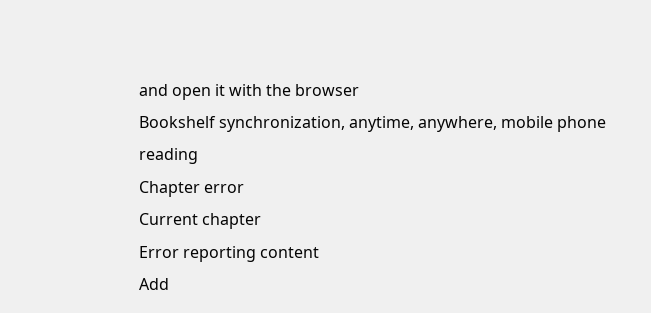and open it with the browser
Bookshelf synchronization, anytime, anywhere, mobile phone reading
Chapter error
Current chapter
Error reporting content
Add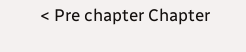< Pre chapter Chapter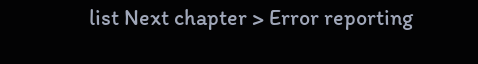list Next chapter > Error reporting